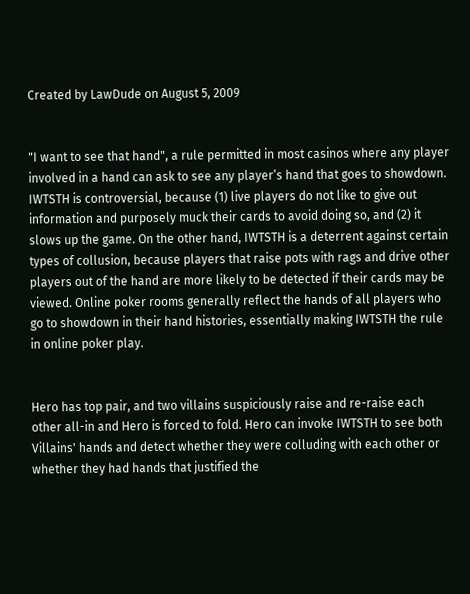Created by LawDude on August 5, 2009


"I want to see that hand", a rule permitted in most casinos where any player involved in a hand can ask to see any player’s hand that goes to showdown. IWTSTH is controversial, because (1) live players do not like to give out information and purposely muck their cards to avoid doing so, and (2) it slows up the game. On the other hand, IWTSTH is a deterrent against certain types of collusion, because players that raise pots with rags and drive other players out of the hand are more likely to be detected if their cards may be viewed. Online poker rooms generally reflect the hands of all players who go to showdown in their hand histories, essentially making IWTSTH the rule in online poker play.


Hero has top pair, and two villains suspiciously raise and re-raise each other all-in and Hero is forced to fold. Hero can invoke IWTSTH to see both Villains' hands and detect whether they were colluding with each other or whether they had hands that justified the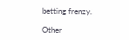betting frenzy.

Other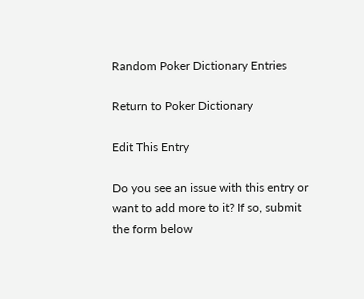Random Poker Dictionary Entries

Return to Poker Dictionary

Edit This Entry

Do you see an issue with this entry or want to add more to it? If so, submit the form below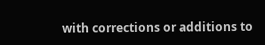with corrections or additions to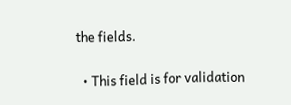the fields.

  • This field is for validation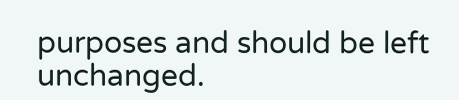purposes and should be left unchanged.